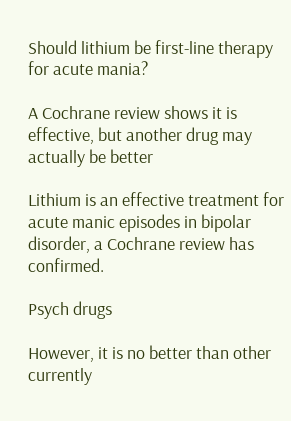Should lithium be first-line therapy for acute mania?

A Cochrane review shows it is effective, but another drug may actually be better

Lithium is an effective treatment for acute manic episodes in bipolar disorder, a Cochrane review has confirmed.

Psych drugs

However, it is no better than other currently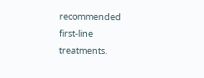recommended first-line treatments.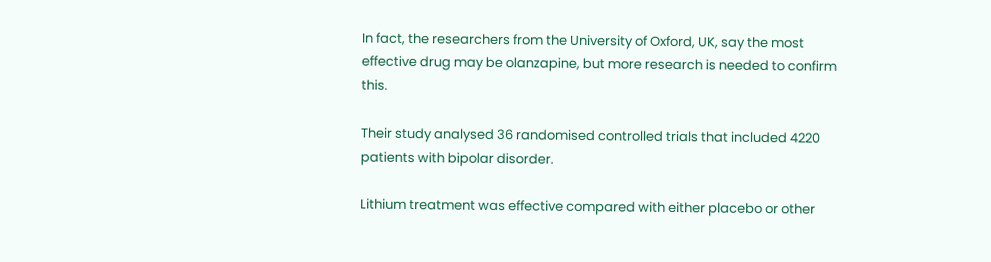In fact, the researchers from the University of Oxford, UK, say the most effective drug may be olanzapine, but more research is needed to confirm this.

Their study analysed 36 randomised controlled trials that included 4220 patients with bipolar disorder.

Lithium treatment was effective compared with either placebo or other